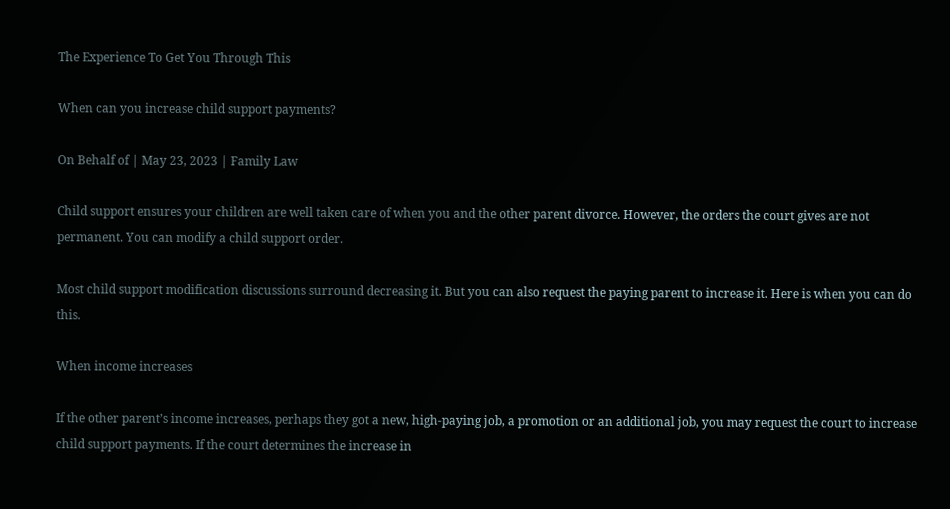The Experience To Get You Through This

When can you increase child support payments?

On Behalf of | May 23, 2023 | Family Law

Child support ensures your children are well taken care of when you and the other parent divorce. However, the orders the court gives are not permanent. You can modify a child support order.

Most child support modification discussions surround decreasing it. But you can also request the paying parent to increase it. Here is when you can do this.

When income increases

If the other parent’s income increases, perhaps they got a new, high-paying job, a promotion or an additional job, you may request the court to increase child support payments. If the court determines the increase in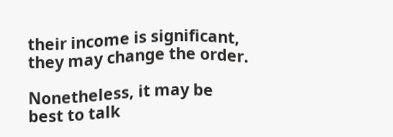their income is significant, they may change the order.

Nonetheless, it may be best to talk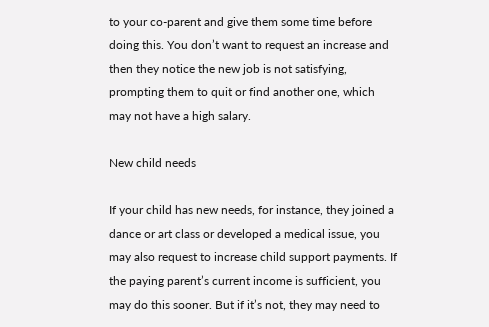to your co-parent and give them some time before doing this. You don’t want to request an increase and then they notice the new job is not satisfying, prompting them to quit or find another one, which may not have a high salary.

New child needs

If your child has new needs, for instance, they joined a dance or art class or developed a medical issue, you may also request to increase child support payments. If the paying parent’s current income is sufficient, you may do this sooner. But if it’s not, they may need to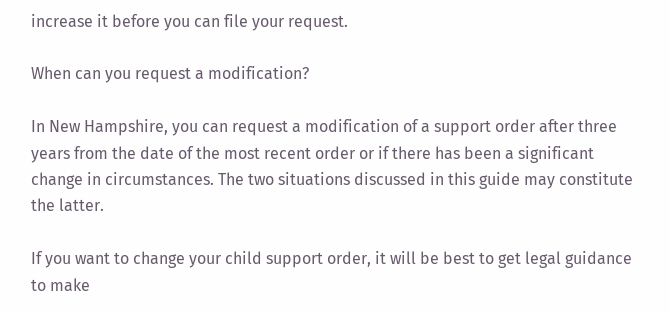increase it before you can file your request.

When can you request a modification?

In New Hampshire, you can request a modification of a support order after three years from the date of the most recent order or if there has been a significant change in circumstances. The two situations discussed in this guide may constitute the latter.

If you want to change your child support order, it will be best to get legal guidance to make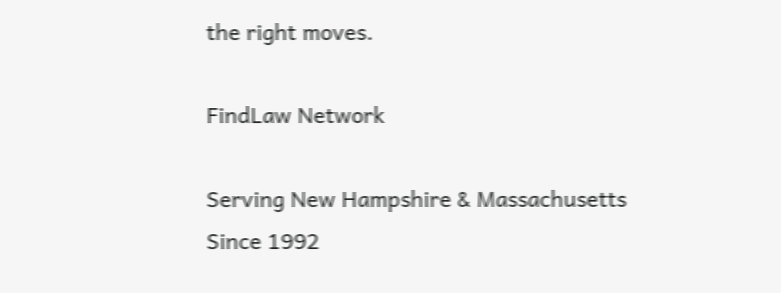the right moves.

FindLaw Network

Serving New Hampshire & Massachusetts
Since 1992